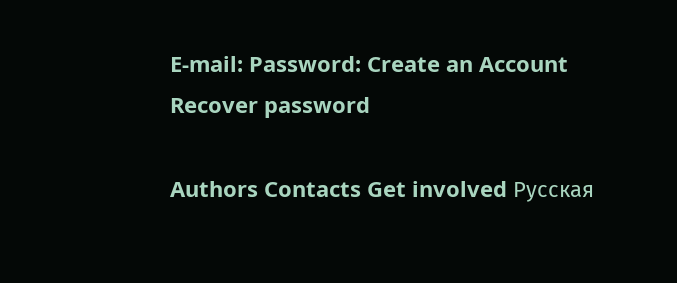E-mail: Password: Create an Account Recover password

Authors Contacts Get involved Русская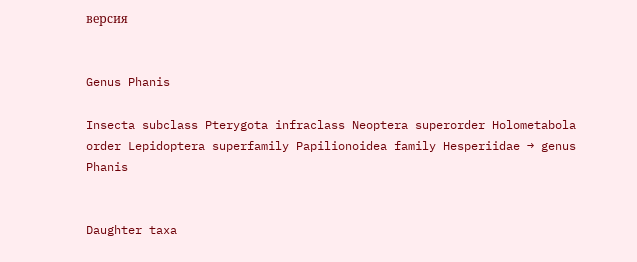версия


Genus Phanis

Insecta subclass Pterygota infraclass Neoptera superorder Holometabola order Lepidoptera superfamily Papilionoidea family Hesperiidae → genus Phanis


Daughter taxa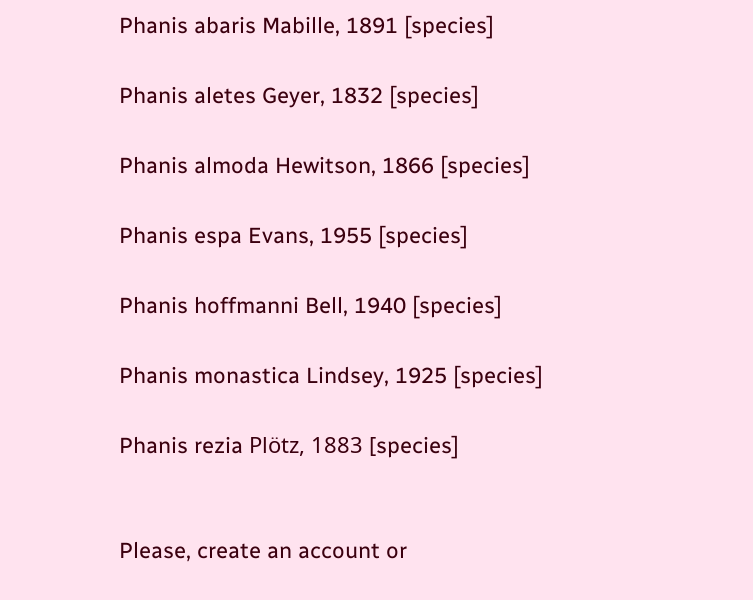Phanis abaris Mabille, 1891 [species]

Phanis aletes Geyer, 1832 [species]

Phanis almoda Hewitson, 1866 [species]

Phanis espa Evans, 1955 [species]

Phanis hoffmanni Bell, 1940 [species]

Phanis monastica Lindsey, 1925 [species]

Phanis rezia Plötz, 1883 [species]


Please, create an account or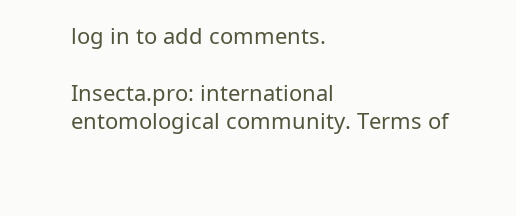log in to add comments.

Insecta.pro: international entomological community. Terms of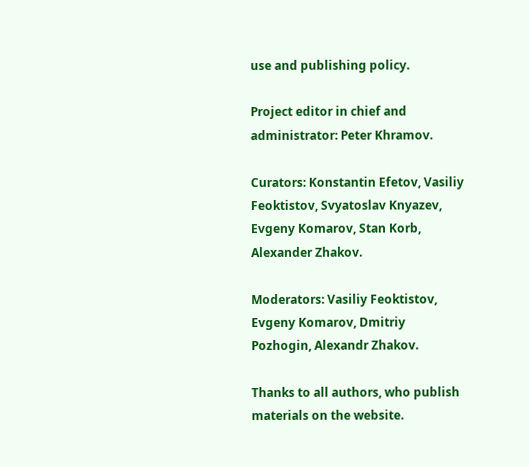use and publishing policy.

Project editor in chief and administrator: Peter Khramov.

Curators: Konstantin Efetov, Vasiliy Feoktistov, Svyatoslav Knyazev, Evgeny Komarov, Stan Korb, Alexander Zhakov.

Moderators: Vasiliy Feoktistov, Evgeny Komarov, Dmitriy Pozhogin, Alexandr Zhakov.

Thanks to all authors, who publish materials on the website.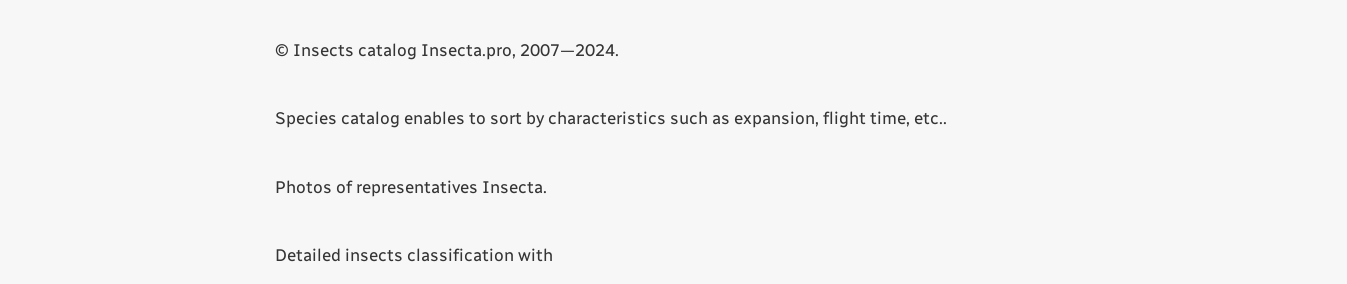© Insects catalog Insecta.pro, 2007—2024.

Species catalog enables to sort by characteristics such as expansion, flight time, etc..

Photos of representatives Insecta.

Detailed insects classification with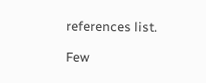references list.

Few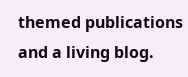themed publications and a living blog.